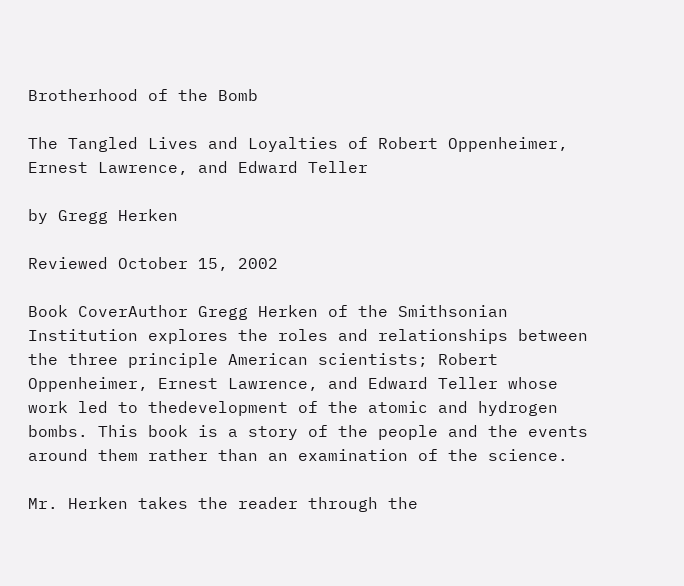Brotherhood of the Bomb

The Tangled Lives and Loyalties of Robert Oppenheimer, Ernest Lawrence, and Edward Teller

by Gregg Herken

Reviewed October 15, 2002

Book CoverAuthor Gregg Herken of the Smithsonian Institution explores the roles and relationships between the three principle American scientists; Robert Oppenheimer, Ernest Lawrence, and Edward Teller whose work led to thedevelopment of the atomic and hydrogen bombs. This book is a story of the people and the events around them rather than an examination of the science.

Mr. Herken takes the reader through the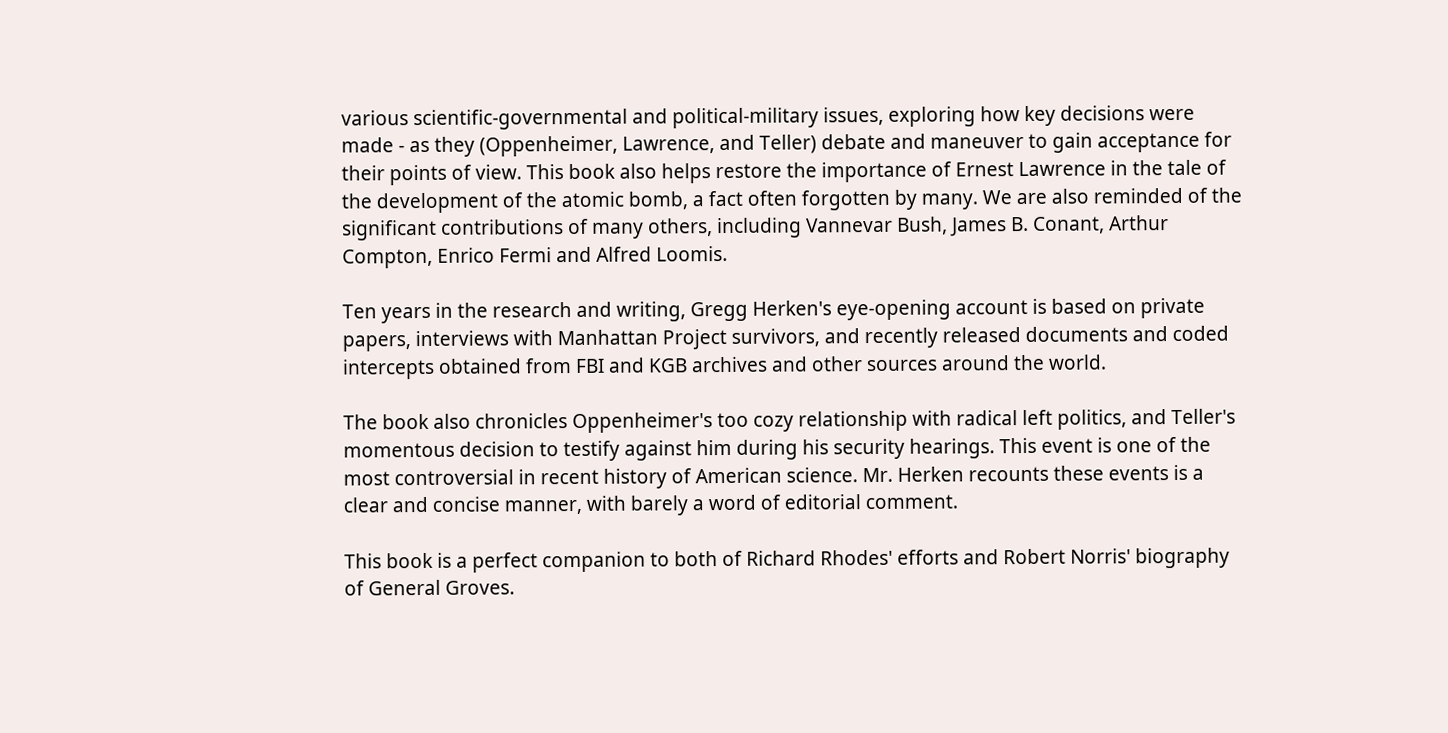various scientific-governmental and political-military issues, exploring how key decisions were made - as they (Oppenheimer, Lawrence, and Teller) debate and maneuver to gain acceptance for their points of view. This book also helps restore the importance of Ernest Lawrence in the tale of the development of the atomic bomb, a fact often forgotten by many. We are also reminded of the significant contributions of many others, including Vannevar Bush, James B. Conant, Arthur Compton, Enrico Fermi and Alfred Loomis.

Ten years in the research and writing, Gregg Herken's eye-opening account is based on private papers, interviews with Manhattan Project survivors, and recently released documents and coded intercepts obtained from FBI and KGB archives and other sources around the world.

The book also chronicles Oppenheimer's too cozy relationship with radical left politics, and Teller's momentous decision to testify against him during his security hearings. This event is one of the most controversial in recent history of American science. Mr. Herken recounts these events is a clear and concise manner, with barely a word of editorial comment.

This book is a perfect companion to both of Richard Rhodes' efforts and Robert Norris' biography of General Groves.